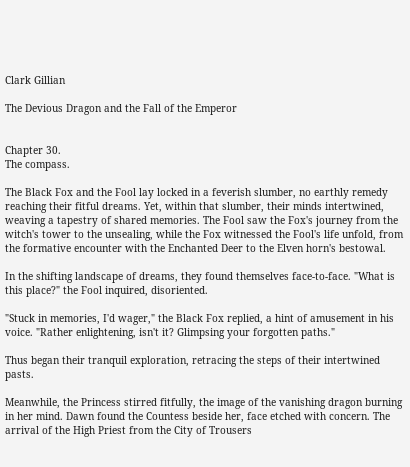Clark Gillian

The Devious Dragon and the Fall of the Emperor


Chapter 30.
The compass.

The Black Fox and the Fool lay locked in a feverish slumber, no earthly remedy reaching their fitful dreams. Yet, within that slumber, their minds intertwined, weaving a tapestry of shared memories. The Fool saw the Fox's journey from the witch's tower to the unsealing, while the Fox witnessed the Fool's life unfold, from the formative encounter with the Enchanted Deer to the Elven horn's bestowal.

In the shifting landscape of dreams, they found themselves face-to-face. "What is this place?" the Fool inquired, disoriented.

"Stuck in memories, I'd wager," the Black Fox replied, a hint of amusement in his voice. "Rather enlightening, isn't it? Glimpsing your forgotten paths."

Thus began their tranquil exploration, retracing the steps of their intertwined pasts.

Meanwhile, the Princess stirred fitfully, the image of the vanishing dragon burning in her mind. Dawn found the Countess beside her, face etched with concern. The arrival of the High Priest from the City of Trousers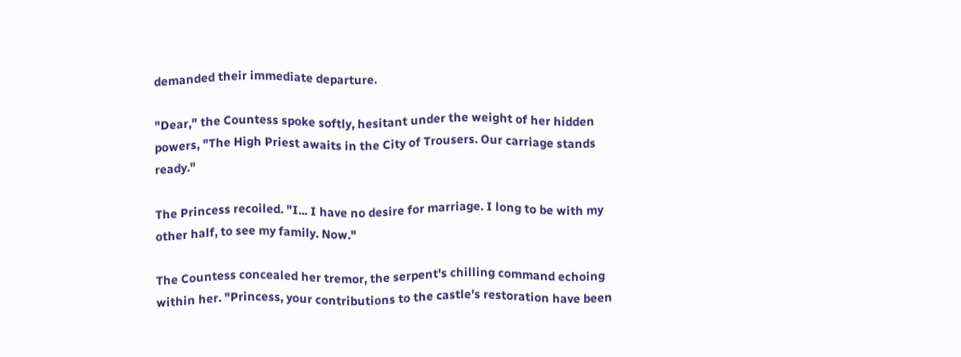demanded their immediate departure.

"Dear," the Countess spoke softly, hesitant under the weight of her hidden powers, "The High Priest awaits in the City of Trousers. Our carriage stands ready."

The Princess recoiled. "I... I have no desire for marriage. I long to be with my other half, to see my family. Now."

The Countess concealed her tremor, the serpent's chilling command echoing within her. "Princess, your contributions to the castle's restoration have been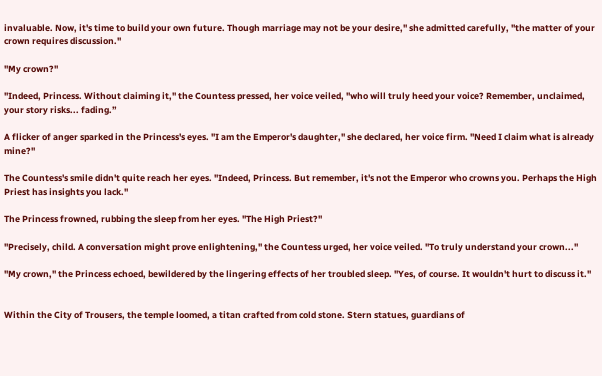invaluable. Now, it's time to build your own future. Though marriage may not be your desire," she admitted carefully, "the matter of your crown requires discussion."

"My crown?"

"Indeed, Princess. Without claiming it," the Countess pressed, her voice veiled, "who will truly heed your voice? Remember, unclaimed, your story risks... fading.”

A flicker of anger sparked in the Princess's eyes. "I am the Emperor's daughter," she declared, her voice firm. "Need I claim what is already mine?"

The Countess's smile didn't quite reach her eyes. "Indeed, Princess. But remember, it's not the Emperor who crowns you. Perhaps the High Priest has insights you lack."

The Princess frowned, rubbing the sleep from her eyes. "The High Priest?"

"Precisely, child. A conversation might prove enlightening," the Countess urged, her voice veiled. "To truly understand your crown..."

"My crown," the Princess echoed, bewildered by the lingering effects of her troubled sleep. "Yes, of course. It wouldn't hurt to discuss it."


Within the City of Trousers, the temple loomed, a titan crafted from cold stone. Stern statues, guardians of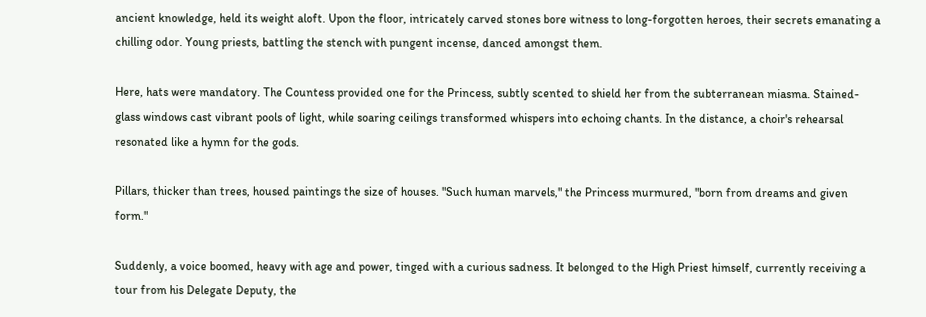ancient knowledge, held its weight aloft. Upon the floor, intricately carved stones bore witness to long-forgotten heroes, their secrets emanating a chilling odor. Young priests, battling the stench with pungent incense, danced amongst them.

Here, hats were mandatory. The Countess provided one for the Princess, subtly scented to shield her from the subterranean miasma. Stained-glass windows cast vibrant pools of light, while soaring ceilings transformed whispers into echoing chants. In the distance, a choir's rehearsal resonated like a hymn for the gods.

Pillars, thicker than trees, housed paintings the size of houses. "Such human marvels," the Princess murmured, "born from dreams and given form."

Suddenly, a voice boomed, heavy with age and power, tinged with a curious sadness. It belonged to the High Priest himself, currently receiving a tour from his Delegate Deputy, the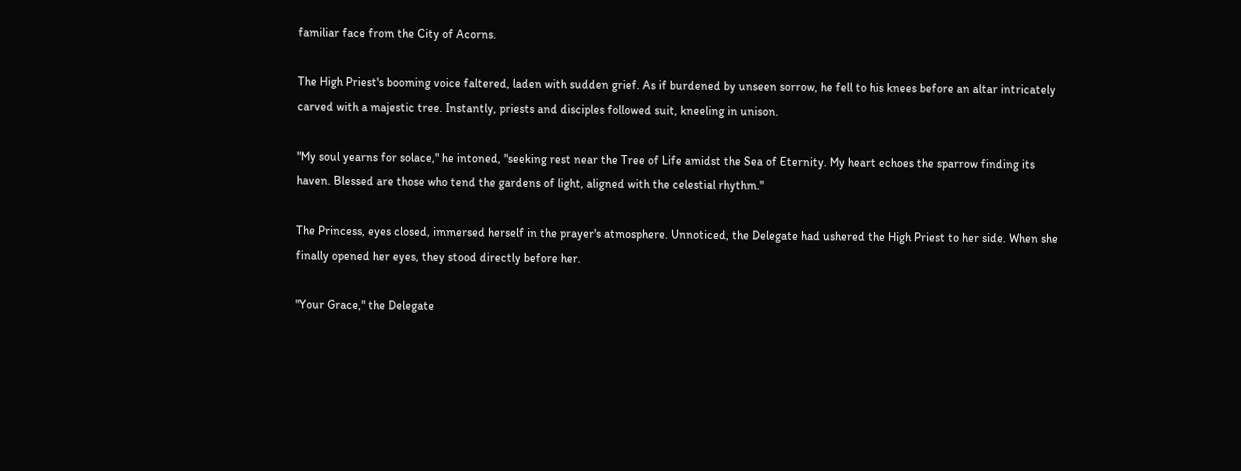familiar face from the City of Acorns.

The High Priest's booming voice faltered, laden with sudden grief. As if burdened by unseen sorrow, he fell to his knees before an altar intricately carved with a majestic tree. Instantly, priests and disciples followed suit, kneeling in unison.

"My soul yearns for solace," he intoned, "seeking rest near the Tree of Life amidst the Sea of Eternity. My heart echoes the sparrow finding its haven. Blessed are those who tend the gardens of light, aligned with the celestial rhythm."

The Princess, eyes closed, immersed herself in the prayer's atmosphere. Unnoticed, the Delegate had ushered the High Priest to her side. When she finally opened her eyes, they stood directly before her.

"Your Grace," the Delegate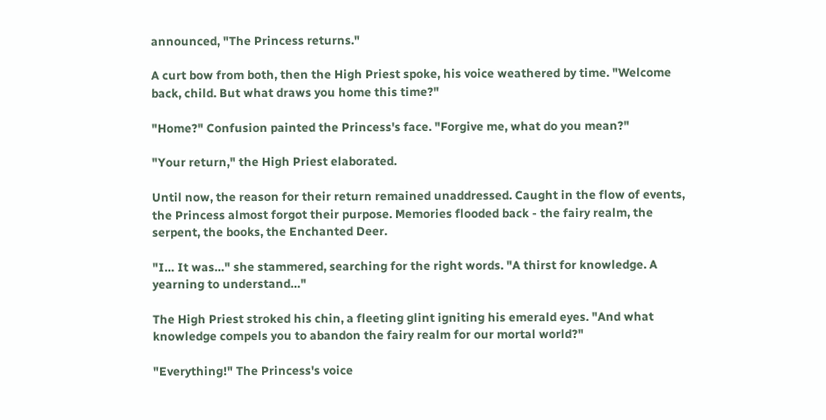announced, "The Princess returns."

A curt bow from both, then the High Priest spoke, his voice weathered by time. "Welcome back, child. But what draws you home this time?"

"Home?" Confusion painted the Princess's face. "Forgive me, what do you mean?"

"Your return," the High Priest elaborated.

Until now, the reason for their return remained unaddressed. Caught in the flow of events, the Princess almost forgot their purpose. Memories flooded back - the fairy realm, the serpent, the books, the Enchanted Deer.

"I… It was…" she stammered, searching for the right words. "A thirst for knowledge. A yearning to understand…"

The High Priest stroked his chin, a fleeting glint igniting his emerald eyes. "And what knowledge compels you to abandon the fairy realm for our mortal world?"

"Everything!" The Princess's voice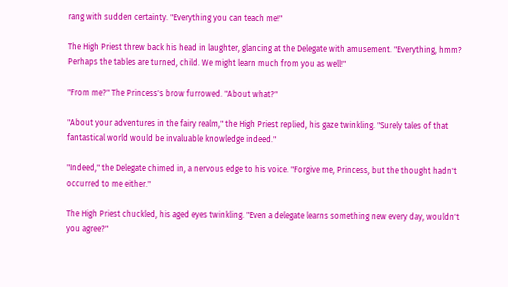rang with sudden certainty. "Everything you can teach me!"

The High Priest threw back his head in laughter, glancing at the Delegate with amusement. "Everything, hmm? Perhaps the tables are turned, child. We might learn much from you as well!"

"From me?" The Princess's brow furrowed. "About what?"

"About your adventures in the fairy realm," the High Priest replied, his gaze twinkling. "Surely tales of that fantastical world would be invaluable knowledge indeed."

"Indeed," the Delegate chimed in, a nervous edge to his voice. "Forgive me, Princess, but the thought hadn't occurred to me either."

The High Priest chuckled, his aged eyes twinkling. "Even a delegate learns something new every day, wouldn't you agree?"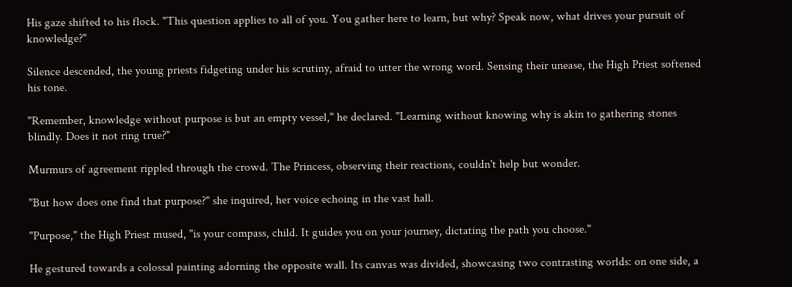His gaze shifted to his flock. "This question applies to all of you. You gather here to learn, but why? Speak now, what drives your pursuit of knowledge?"

Silence descended, the young priests fidgeting under his scrutiny, afraid to utter the wrong word. Sensing their unease, the High Priest softened his tone.

"Remember, knowledge without purpose is but an empty vessel," he declared. "Learning without knowing why is akin to gathering stones blindly. Does it not ring true?"

Murmurs of agreement rippled through the crowd. The Princess, observing their reactions, couldn't help but wonder.

"But how does one find that purpose?" she inquired, her voice echoing in the vast hall.

"Purpose," the High Priest mused, "is your compass, child. It guides you on your journey, dictating the path you choose."

He gestured towards a colossal painting adorning the opposite wall. Its canvas was divided, showcasing two contrasting worlds: on one side, a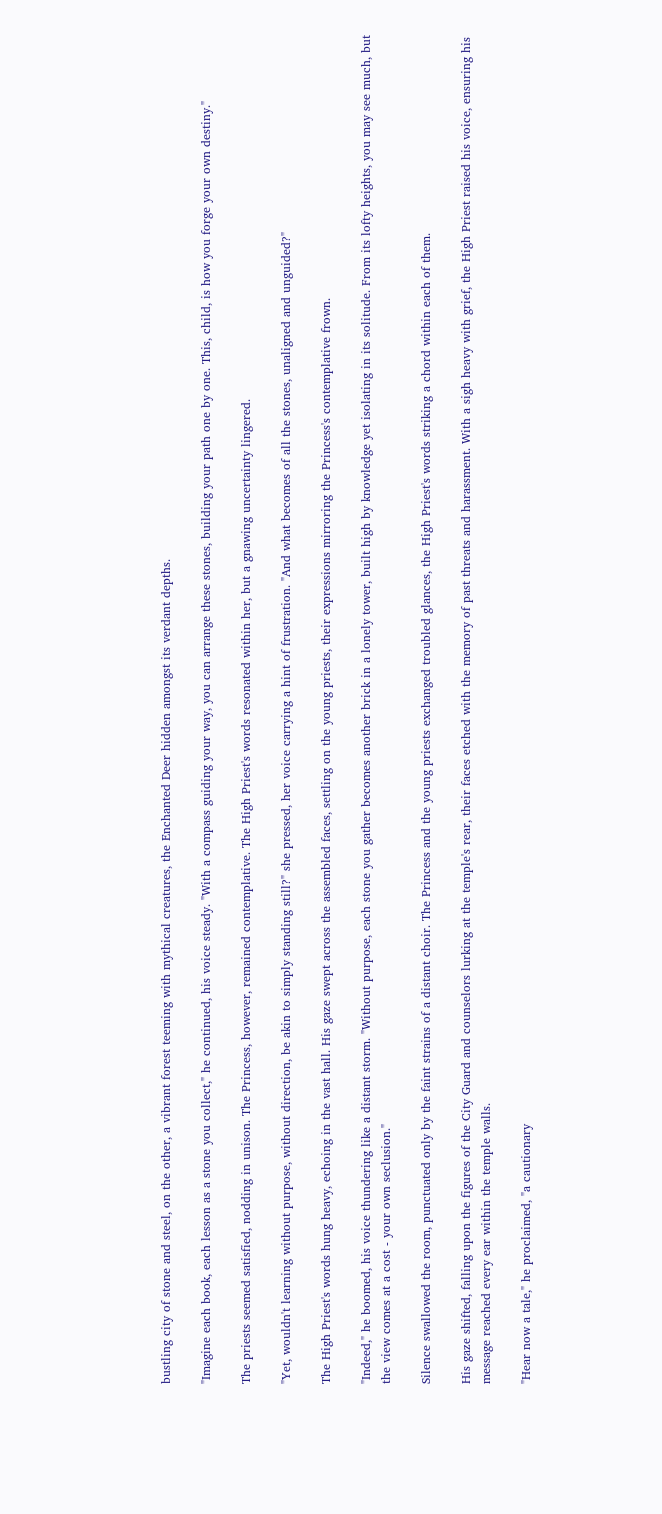bustling city of stone and steel, on the other, a vibrant forest teeming with mythical creatures, the Enchanted Deer hidden amongst its verdant depths.

"Imagine each book, each lesson as a stone you collect," he continued, his voice steady. "With a compass guiding your way, you can arrange these stones, building your path one by one. This, child, is how you forge your own destiny."

The priests seemed satisfied, nodding in unison. The Princess, however, remained contemplative. The High Priest's words resonated within her, but a gnawing uncertainty lingered.

"Yet, wouldn't learning without purpose, without direction, be akin to simply standing still?" she pressed, her voice carrying a hint of frustration. "And what becomes of all the stones, unaligned and unguided?"

The High Priest's words hung heavy, echoing in the vast hall. His gaze swept across the assembled faces, settling on the young priests, their expressions mirroring the Princess's contemplative frown.

"Indeed," he boomed, his voice thundering like a distant storm. "Without purpose, each stone you gather becomes another brick in a lonely tower, built high by knowledge yet isolating in its solitude. From its lofty heights, you may see much, but the view comes at a cost - your own seclusion."

Silence swallowed the room, punctuated only by the faint strains of a distant choir. The Princess and the young priests exchanged troubled glances, the High Priest's words striking a chord within each of them.

His gaze shifted, falling upon the figures of the City Guard and counselors lurking at the temple's rear, their faces etched with the memory of past threats and harassment. With a sigh heavy with grief, the High Priest raised his voice, ensuring his message reached every ear within the temple walls.

"Hear now a tale," he proclaimed, "a cautionary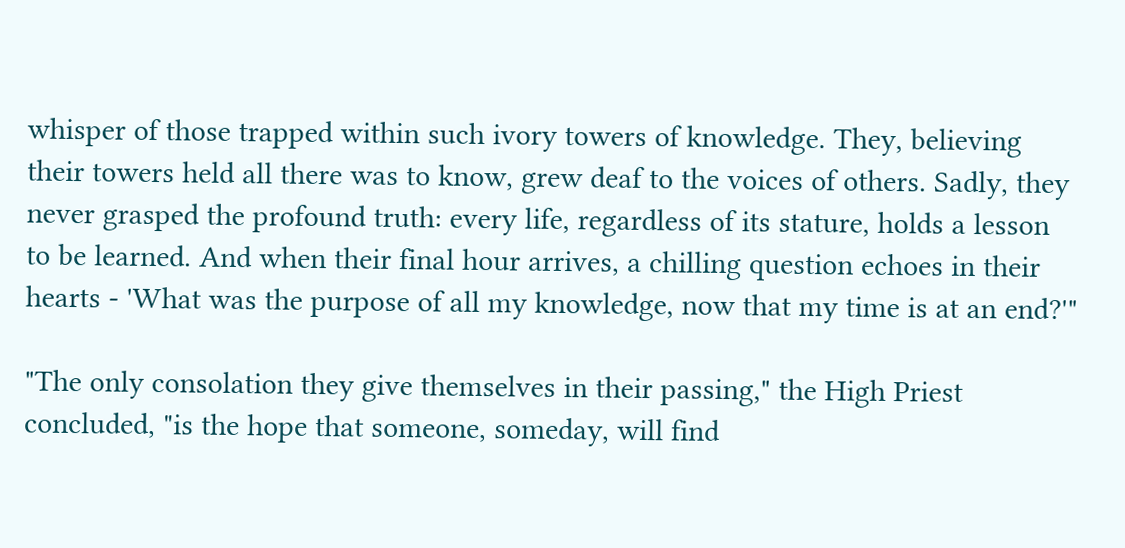whisper of those trapped within such ivory towers of knowledge. They, believing their towers held all there was to know, grew deaf to the voices of others. Sadly, they never grasped the profound truth: every life, regardless of its stature, holds a lesson to be learned. And when their final hour arrives, a chilling question echoes in their hearts - 'What was the purpose of all my knowledge, now that my time is at an end?'"

"The only consolation they give themselves in their passing," the High Priest concluded, "is the hope that someone, someday, will find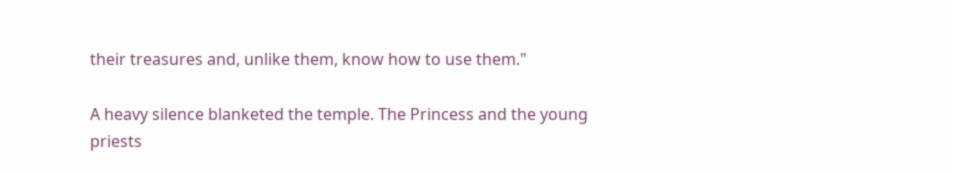their treasures and, unlike them, know how to use them."

A heavy silence blanketed the temple. The Princess and the young priests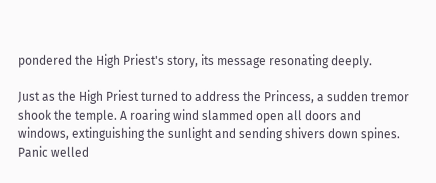pondered the High Priest's story, its message resonating deeply.

Just as the High Priest turned to address the Princess, a sudden tremor shook the temple. A roaring wind slammed open all doors and windows, extinguishing the sunlight and sending shivers down spines. Panic welled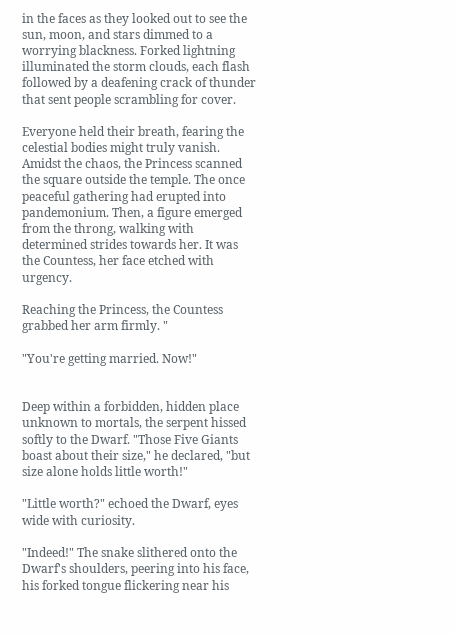in the faces as they looked out to see the sun, moon, and stars dimmed to a worrying blackness. Forked lightning illuminated the storm clouds, each flash followed by a deafening crack of thunder that sent people scrambling for cover.

Everyone held their breath, fearing the celestial bodies might truly vanish. Amidst the chaos, the Princess scanned the square outside the temple. The once peaceful gathering had erupted into pandemonium. Then, a figure emerged from the throng, walking with determined strides towards her. It was the Countess, her face etched with urgency.

Reaching the Princess, the Countess grabbed her arm firmly. "

"You're getting married. Now!"


Deep within a forbidden, hidden place unknown to mortals, the serpent hissed softly to the Dwarf. "Those Five Giants boast about their size," he declared, "but size alone holds little worth!"

"Little worth?" echoed the Dwarf, eyes wide with curiosity.

"Indeed!" The snake slithered onto the Dwarf's shoulders, peering into his face, his forked tongue flickering near his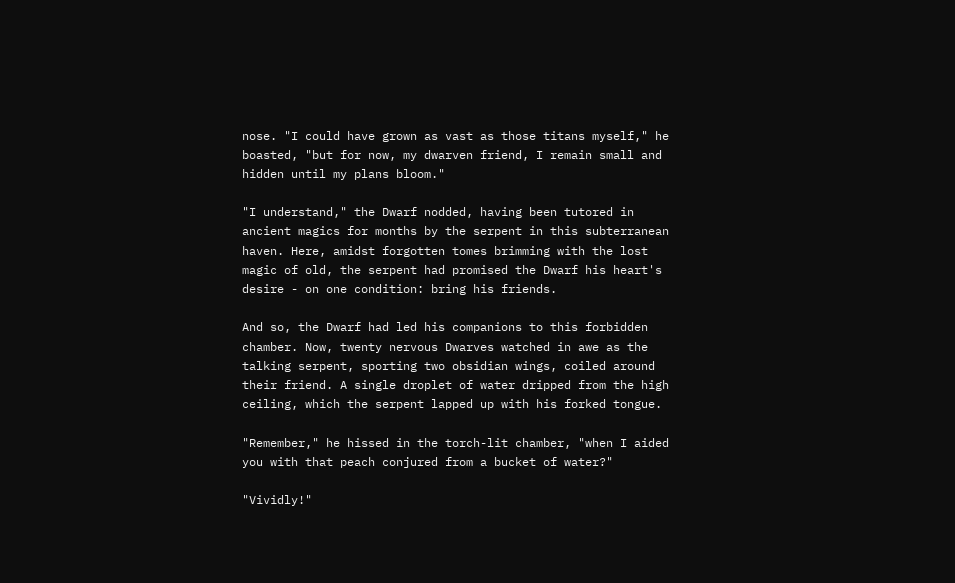nose. "I could have grown as vast as those titans myself," he boasted, "but for now, my dwarven friend, I remain small and hidden until my plans bloom."

"I understand," the Dwarf nodded, having been tutored in ancient magics for months by the serpent in this subterranean haven. Here, amidst forgotten tomes brimming with the lost magic of old, the serpent had promised the Dwarf his heart's desire - on one condition: bring his friends.

And so, the Dwarf had led his companions to this forbidden chamber. Now, twenty nervous Dwarves watched in awe as the talking serpent, sporting two obsidian wings, coiled around their friend. A single droplet of water dripped from the high ceiling, which the serpent lapped up with his forked tongue.

"Remember," he hissed in the torch-lit chamber, "when I aided you with that peach conjured from a bucket of water?"

"Vividly!"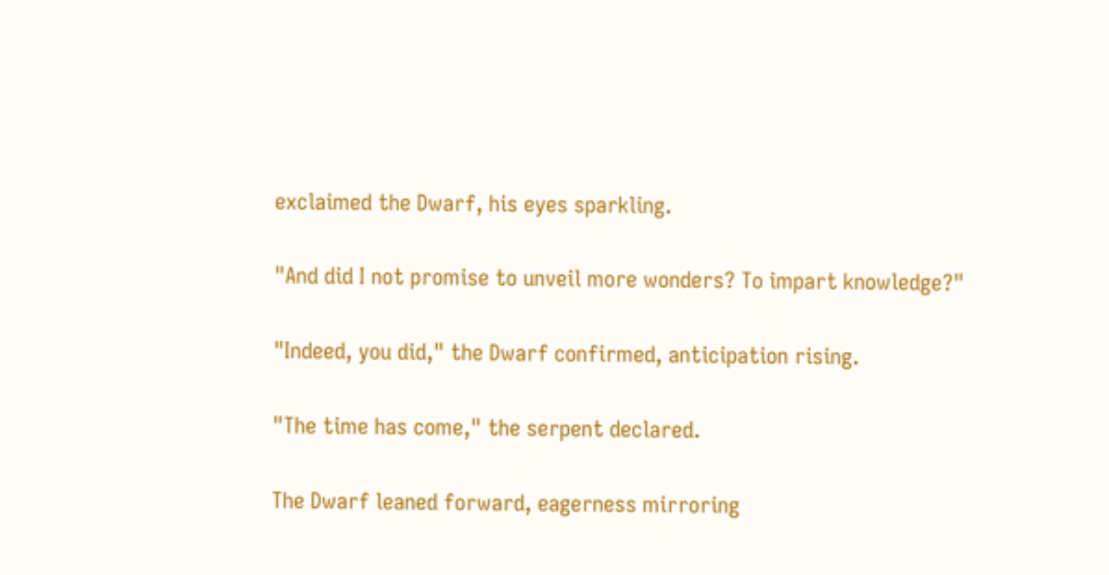exclaimed the Dwarf, his eyes sparkling.

"And did I not promise to unveil more wonders? To impart knowledge?"

"Indeed, you did," the Dwarf confirmed, anticipation rising.

"The time has come," the serpent declared.

The Dwarf leaned forward, eagerness mirroring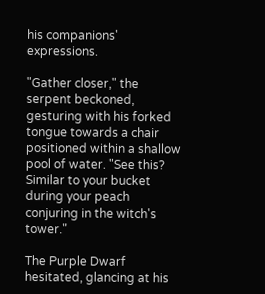his companions' expressions.

"Gather closer," the serpent beckoned, gesturing with his forked tongue towards a chair positioned within a shallow pool of water. "See this? Similar to your bucket during your peach conjuring in the witch's tower."

The Purple Dwarf hesitated, glancing at his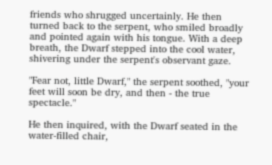friends who shrugged uncertainly. He then turned back to the serpent, who smiled broadly and pointed again with his tongue. With a deep breath, the Dwarf stepped into the cool water, shivering under the serpent's observant gaze.

"Fear not, little Dwarf," the serpent soothed, "your feet will soon be dry, and then - the true spectacle."

He then inquired, with the Dwarf seated in the water-filled chair,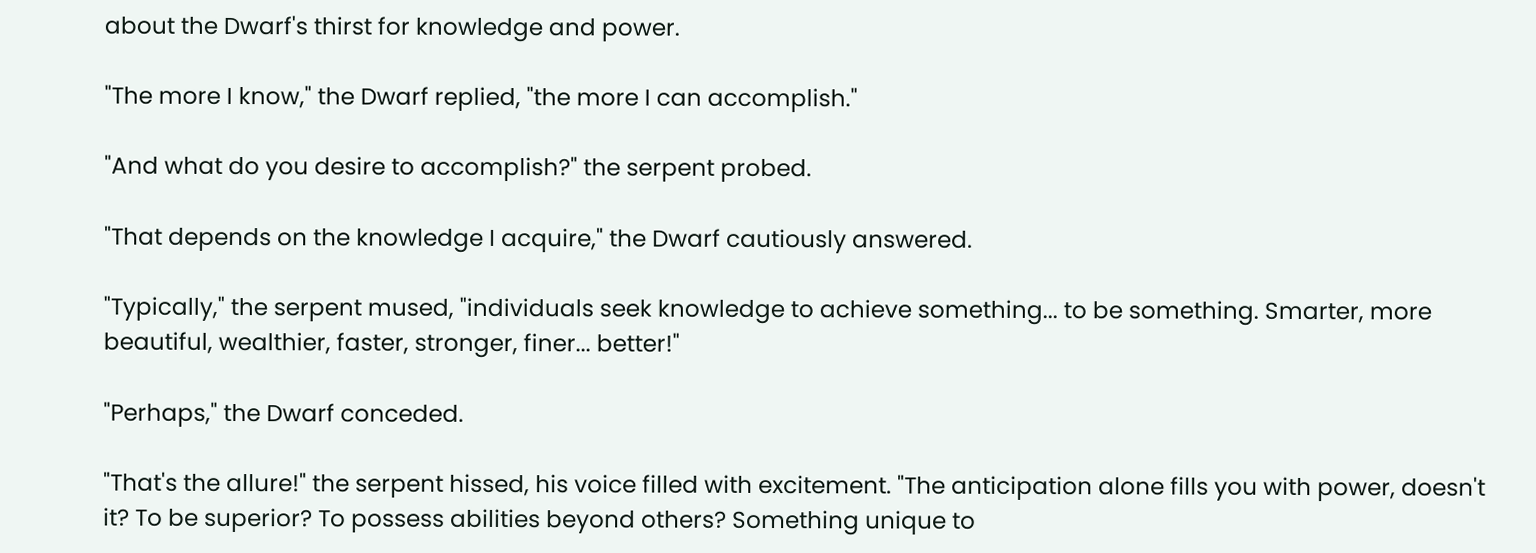about the Dwarf's thirst for knowledge and power.

"The more I know," the Dwarf replied, "the more I can accomplish."

"And what do you desire to accomplish?" the serpent probed.

"That depends on the knowledge I acquire," the Dwarf cautiously answered.

"Typically," the serpent mused, "individuals seek knowledge to achieve something... to be something. Smarter, more beautiful, wealthier, faster, stronger, finer... better!"

"Perhaps," the Dwarf conceded.

"That's the allure!" the serpent hissed, his voice filled with excitement. "The anticipation alone fills you with power, doesn't it? To be superior? To possess abilities beyond others? Something unique to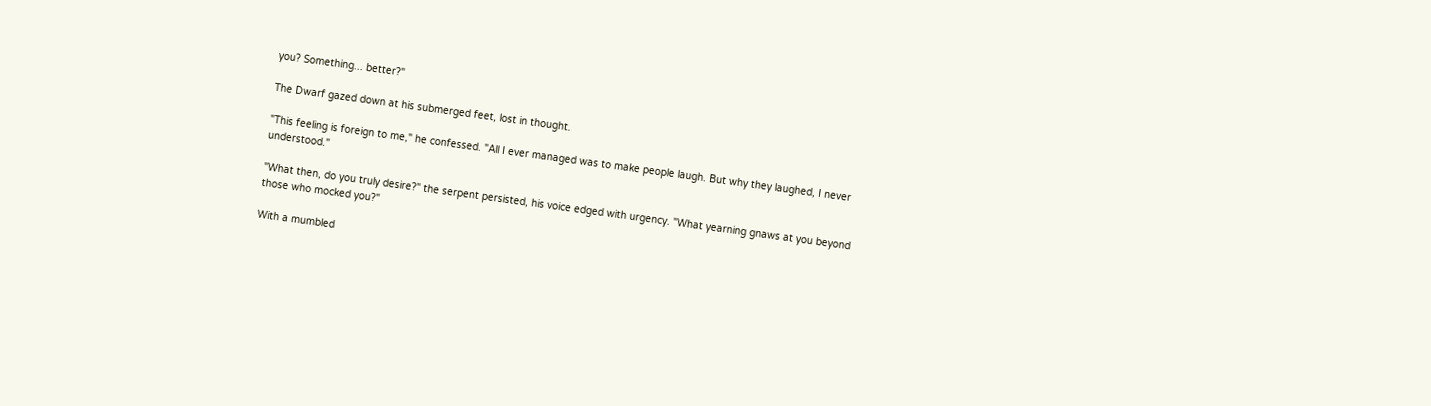you? Something... better?"

The Dwarf gazed down at his submerged feet, lost in thought.

"This feeling is foreign to me," he confessed. "All I ever managed was to make people laugh. But why they laughed, I never understood."

"What then, do you truly desire?" the serpent persisted, his voice edged with urgency. "What yearning gnaws at you beyond those who mocked you?"

With a mumbled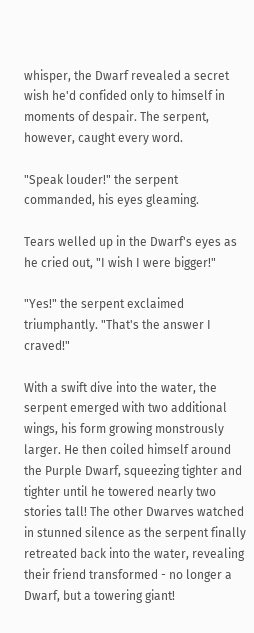whisper, the Dwarf revealed a secret wish he'd confided only to himself in moments of despair. The serpent, however, caught every word.

"Speak louder!" the serpent commanded, his eyes gleaming.

Tears welled up in the Dwarf's eyes as he cried out, "I wish I were bigger!"

"Yes!" the serpent exclaimed triumphantly. "That's the answer I craved!"

With a swift dive into the water, the serpent emerged with two additional wings, his form growing monstrously larger. He then coiled himself around the Purple Dwarf, squeezing tighter and tighter until he towered nearly two stories tall! The other Dwarves watched in stunned silence as the serpent finally retreated back into the water, revealing their friend transformed - no longer a Dwarf, but a towering giant!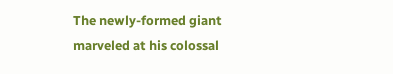The newly-formed giant marveled at his colossal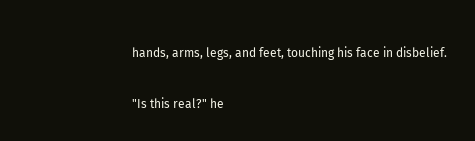hands, arms, legs, and feet, touching his face in disbelief.

"Is this real?" he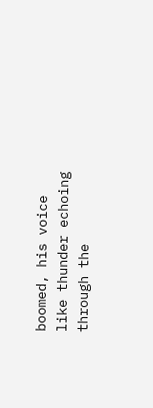boomed, his voice like thunder echoing through the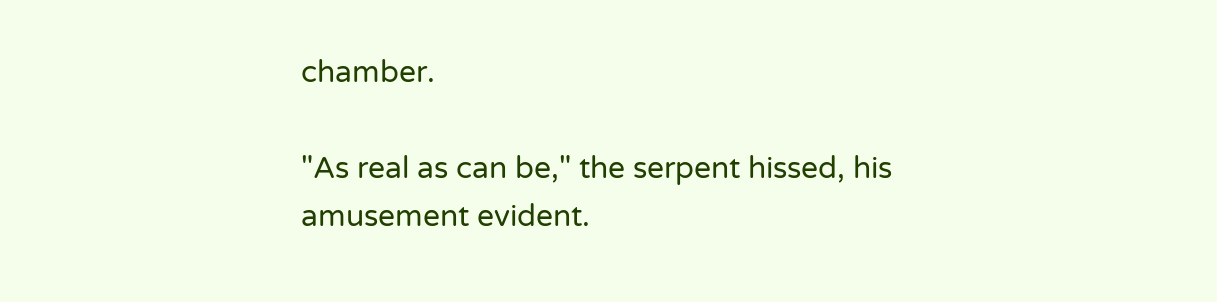chamber.

"As real as can be," the serpent hissed, his amusement evident.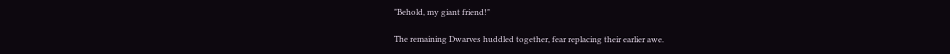"Behold, my giant friend!"

The remaining Dwarves huddled together, fear replacing their earlier awe.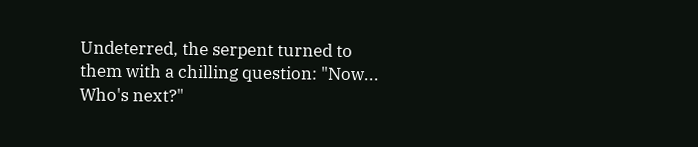Undeterred, the serpent turned to them with a chilling question: "Now... Who's next?"